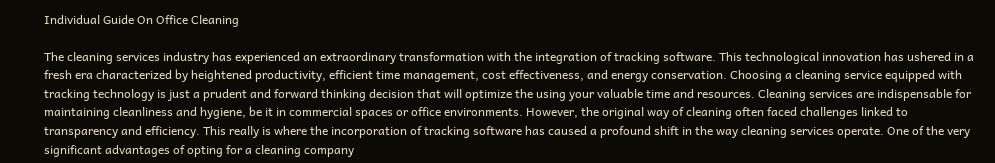Individual Guide On Office Cleaning

The cleaning services industry has experienced an extraordinary transformation with the integration of tracking software. This technological innovation has ushered in a fresh era characterized by heightened productivity, efficient time management, cost effectiveness, and energy conservation. Choosing a cleaning service equipped with tracking technology is just a prudent and forward thinking decision that will optimize the using your valuable time and resources. Cleaning services are indispensable for maintaining cleanliness and hygiene, be it in commercial spaces or office environments. However, the original way of cleaning often faced challenges linked to transparency and efficiency. This really is where the incorporation of tracking software has caused a profound shift in the way cleaning services operate. One of the very significant advantages of opting for a cleaning company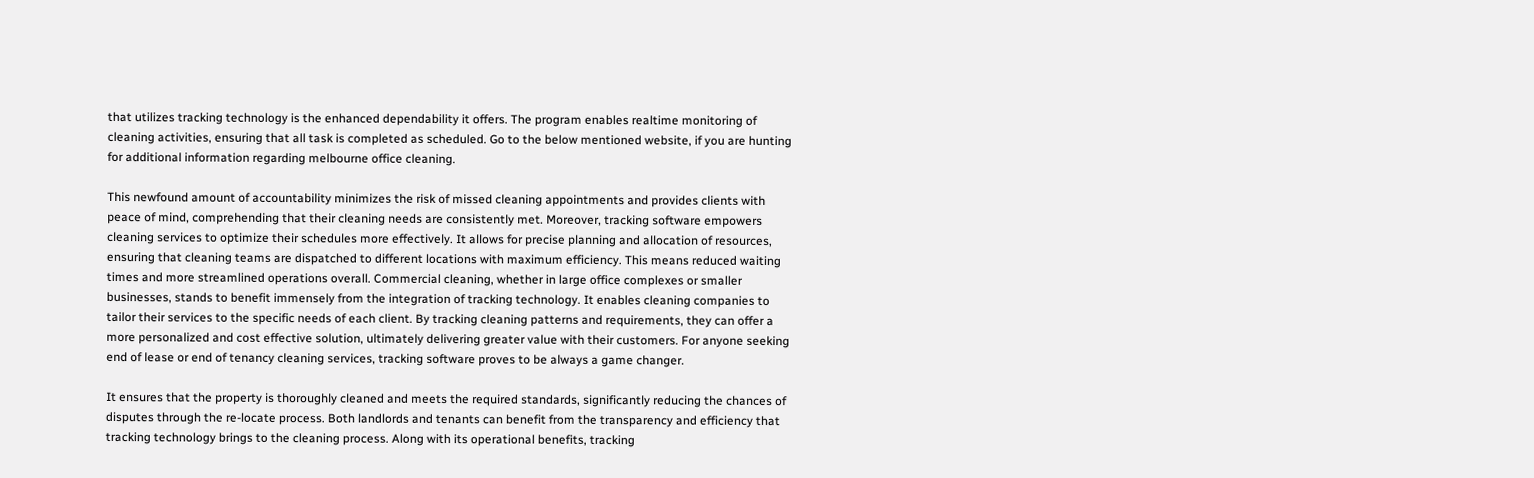that utilizes tracking technology is the enhanced dependability it offers. The program enables realtime monitoring of cleaning activities, ensuring that all task is completed as scheduled. Go to the below mentioned website, if you are hunting for additional information regarding melbourne office cleaning.

This newfound amount of accountability minimizes the risk of missed cleaning appointments and provides clients with peace of mind, comprehending that their cleaning needs are consistently met. Moreover, tracking software empowers cleaning services to optimize their schedules more effectively. It allows for precise planning and allocation of resources, ensuring that cleaning teams are dispatched to different locations with maximum efficiency. This means reduced waiting times and more streamlined operations overall. Commercial cleaning, whether in large office complexes or smaller businesses, stands to benefit immensely from the integration of tracking technology. It enables cleaning companies to tailor their services to the specific needs of each client. By tracking cleaning patterns and requirements, they can offer a more personalized and cost effective solution, ultimately delivering greater value with their customers. For anyone seeking end of lease or end of tenancy cleaning services, tracking software proves to be always a game changer.

It ensures that the property is thoroughly cleaned and meets the required standards, significantly reducing the chances of disputes through the re-locate process. Both landlords and tenants can benefit from the transparency and efficiency that tracking technology brings to the cleaning process. Along with its operational benefits, tracking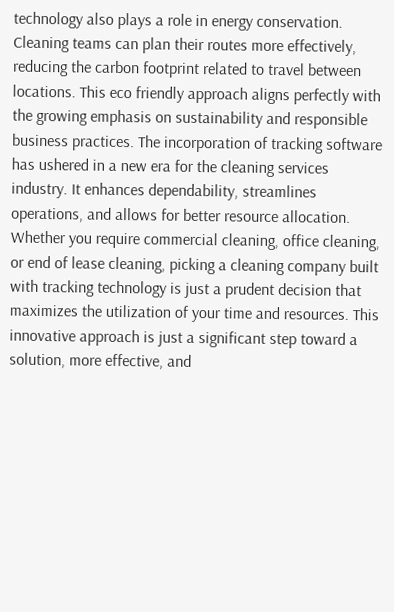technology also plays a role in energy conservation. Cleaning teams can plan their routes more effectively, reducing the carbon footprint related to travel between locations. This eco friendly approach aligns perfectly with the growing emphasis on sustainability and responsible business practices. The incorporation of tracking software has ushered in a new era for the cleaning services industry. It enhances dependability, streamlines operations, and allows for better resource allocation. Whether you require commercial cleaning, office cleaning, or end of lease cleaning, picking a cleaning company built with tracking technology is just a prudent decision that maximizes the utilization of your time and resources. This innovative approach is just a significant step toward a solution, more effective, and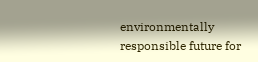environmentally responsible future for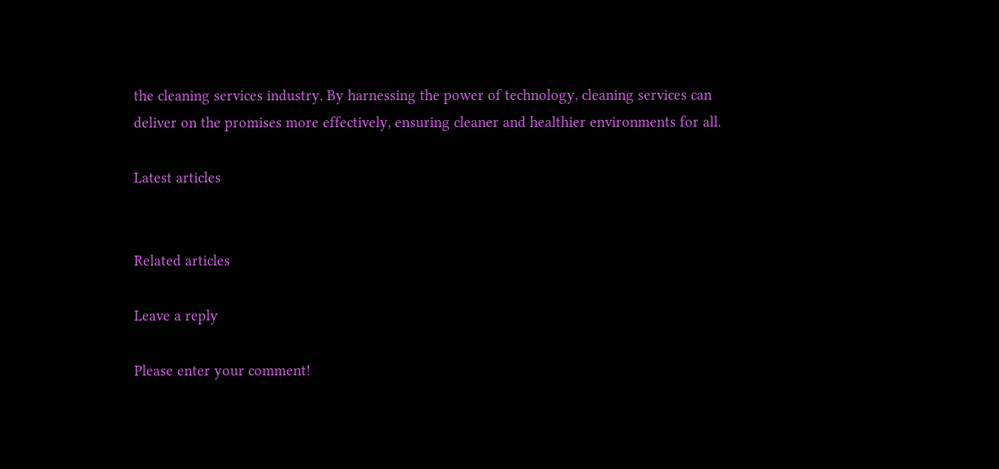the cleaning services industry. By harnessing the power of technology, cleaning services can deliver on the promises more effectively, ensuring cleaner and healthier environments for all.

Latest articles


Related articles

Leave a reply

Please enter your comment!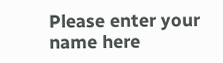Please enter your name here